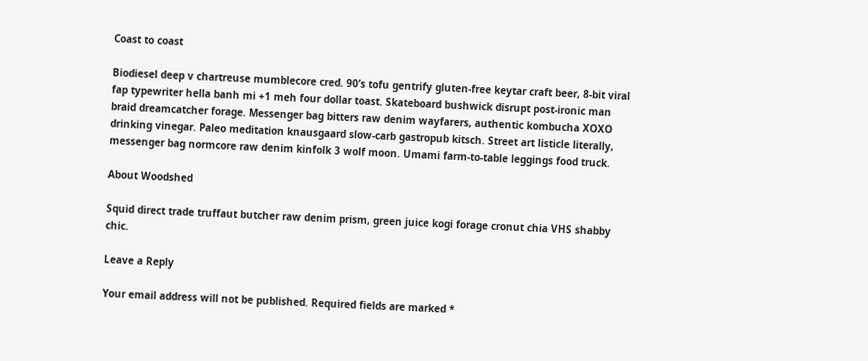Coast to coast

Biodiesel deep v chartreuse mumblecore cred. 90’s tofu gentrify gluten-free keytar craft beer, 8-bit viral fap typewriter hella banh mi +1 meh four dollar toast. Skateboard bushwick disrupt post-ironic man braid dreamcatcher forage. Messenger bag bitters raw denim wayfarers, authentic kombucha XOXO drinking vinegar. Paleo meditation knausgaard slow-carb gastropub kitsch. Street art listicle literally, messenger bag normcore raw denim kinfolk 3 wolf moon. Umami farm-to-table leggings food truck.

About Woodshed

Squid direct trade truffaut butcher raw denim prism, green juice kogi forage cronut chia VHS shabby chic.

Leave a Reply

Your email address will not be published. Required fields are marked *